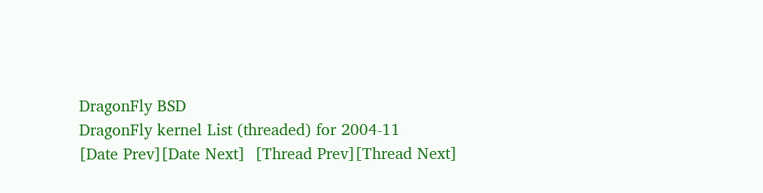DragonFly BSD
DragonFly kernel List (threaded) for 2004-11
[Date Prev][Date Next]  [Thread Prev][Thread Next]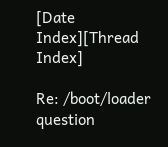[Date Index][Thread Index]

Re: /boot/loader question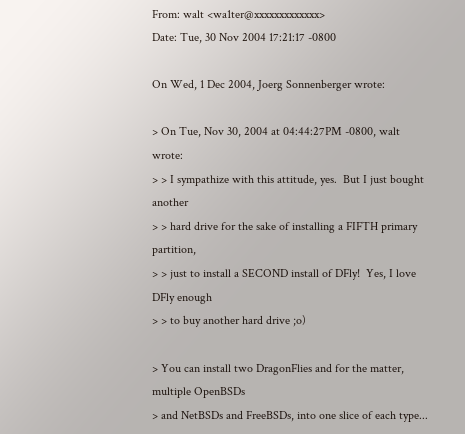From: walt <wa1ter@xxxxxxxxxxxxx>
Date: Tue, 30 Nov 2004 17:21:17 -0800

On Wed, 1 Dec 2004, Joerg Sonnenberger wrote:

> On Tue, Nov 30, 2004 at 04:44:27PM -0800, walt wrote:
> > I sympathize with this attitude, yes.  But I just bought another
> > hard drive for the sake of installing a FIFTH primary partition,
> > just to install a SECOND install of DFly!  Yes, I love DFly enough
> > to buy another hard drive ;o)

> You can install two DragonFlies and for the matter, multiple OpenBSDs
> and NetBSDs and FreeBSDs, into one slice of each type...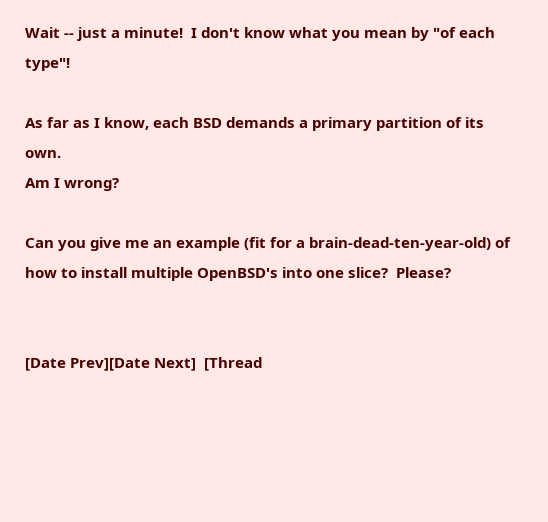Wait -- just a minute!  I don't know what you mean by "of each type"!

As far as I know, each BSD demands a primary partition of its own.
Am I wrong?

Can you give me an example (fit for a brain-dead-ten-year-old) of
how to install multiple OpenBSD's into one slice?  Please?


[Date Prev][Date Next]  [Thread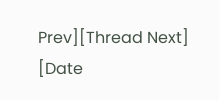Prev][Thread Next]  [Date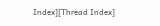Index][Thread Index]